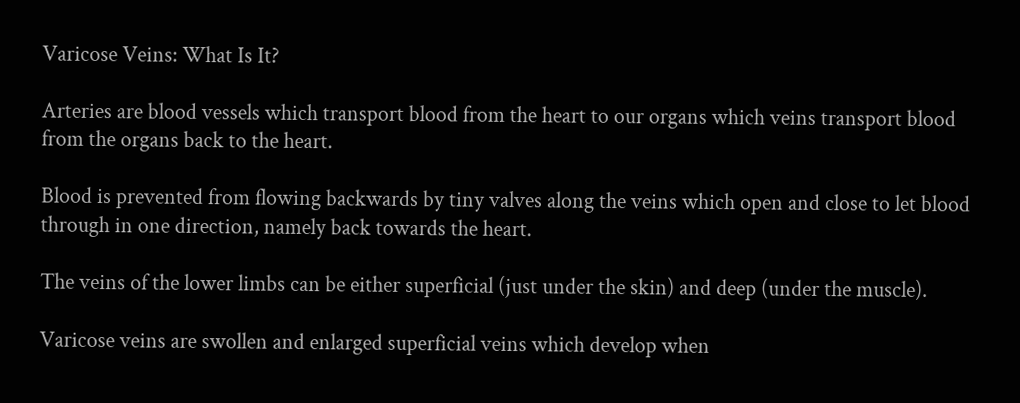Varicose Veins: What Is It?

Arteries are blood vessels which transport blood from the heart to our organs which veins transport blood from the organs back to the heart.

Blood is prevented from flowing backwards by tiny valves along the veins which open and close to let blood through in one direction, namely back towards the heart.

The veins of the lower limbs can be either superficial (just under the skin) and deep (under the muscle).

Varicose veins are swollen and enlarged superficial veins which develop when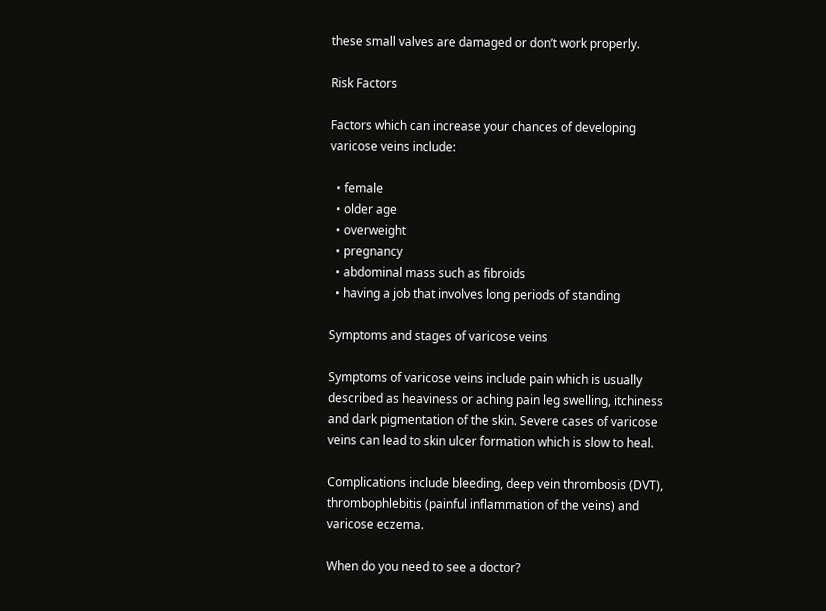these small valves are damaged or don’t work properly.

Risk Factors

Factors which can increase your chances of developing varicose veins include:

  • female
  • older age
  • overweight
  • pregnancy
  • abdominal mass such as fibroids
  • having a job that involves long periods of standing

Symptoms and stages of varicose veins

Symptoms of varicose veins include pain which is usually described as heaviness or aching pain leg swelling, itchiness and dark pigmentation of the skin. Severe cases of varicose veins can lead to skin ulcer formation which is slow to heal.

Complications include bleeding, deep vein thrombosis (DVT), thrombophlebitis (painful inflammation of the veins) and varicose eczema.

When do you need to see a doctor?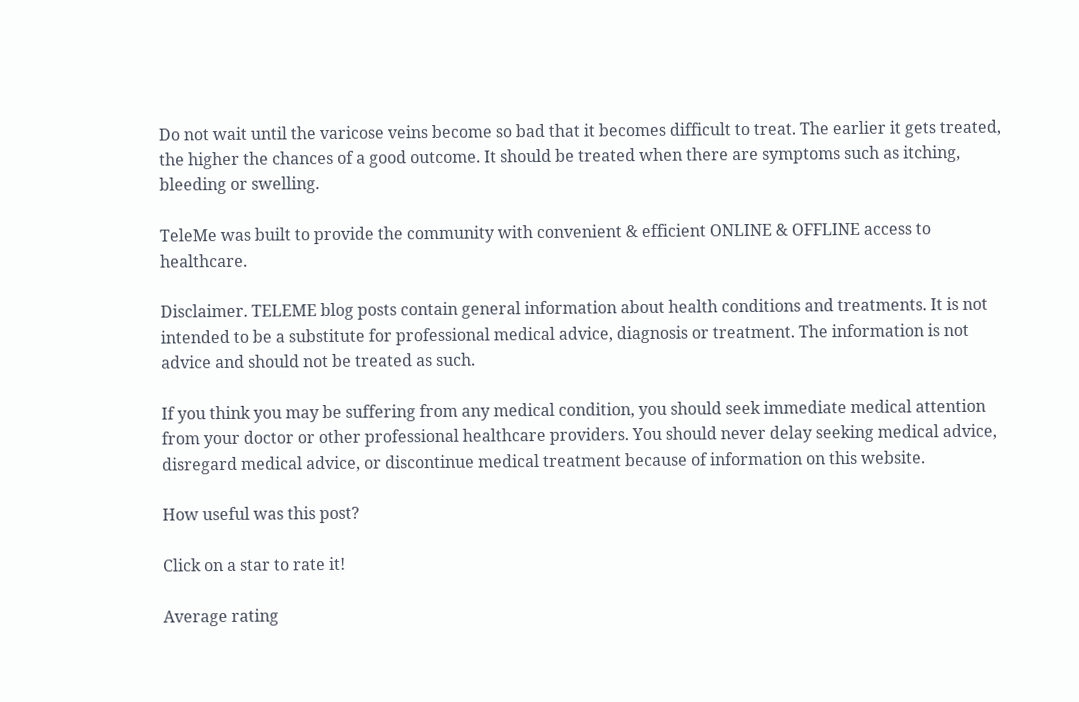Do not wait until the varicose veins become so bad that it becomes difficult to treat. The earlier it gets treated, the higher the chances of a good outcome. It should be treated when there are symptoms such as itching, bleeding or swelling.

TeleMe was built to provide the community with convenient & efficient ONLINE & OFFLINE access to healthcare.

Disclaimer. TELEME blog posts contain general information about health conditions and treatments. It is not intended to be a substitute for professional medical advice, diagnosis or treatment. The information is not advice and should not be treated as such.

If you think you may be suffering from any medical condition, you should seek immediate medical attention from your doctor or other professional healthcare providers. You should never delay seeking medical advice, disregard medical advice, or discontinue medical treatment because of information on this website.

How useful was this post?

Click on a star to rate it!

Average rating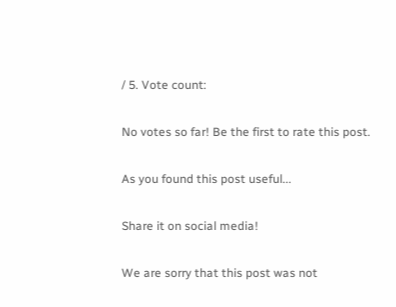/ 5. Vote count:

No votes so far! Be the first to rate this post.

As you found this post useful...

Share it on social media!

We are sorry that this post was not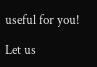useful for you!

Let us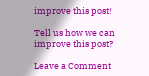improve this post!

Tell us how we can improve this post?

Leave a Comment